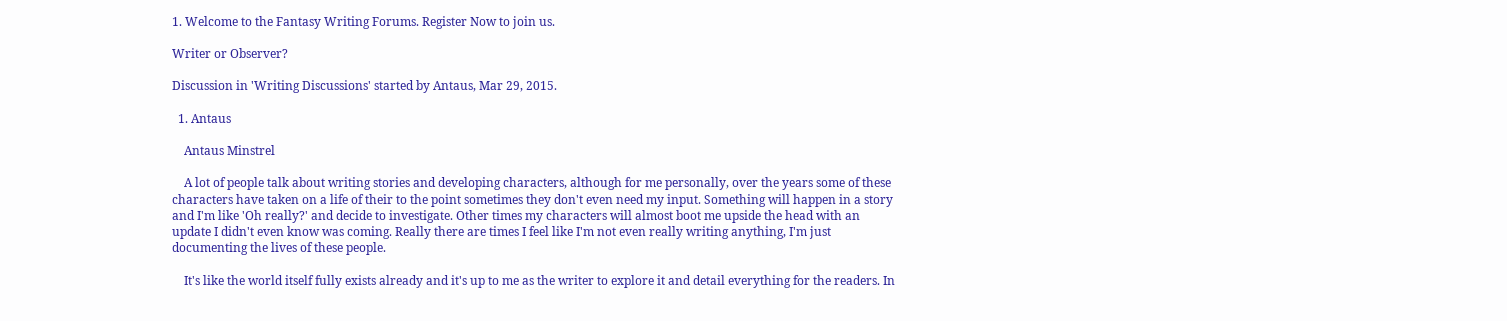1. Welcome to the Fantasy Writing Forums. Register Now to join us.

Writer or Observer?

Discussion in 'Writing Discussions' started by Antaus, Mar 29, 2015.

  1. Antaus

    Antaus Minstrel

    A lot of people talk about writing stories and developing characters, although for me personally, over the years some of these characters have taken on a life of their to the point sometimes they don't even need my input. Something will happen in a story and I'm like 'Oh really?' and decide to investigate. Other times my characters will almost boot me upside the head with an update I didn't even know was coming. Really there are times I feel like I'm not even really writing anything, I'm just documenting the lives of these people.

    It's like the world itself fully exists already and it's up to me as the writer to explore it and detail everything for the readers. In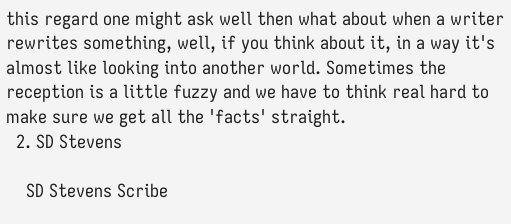this regard one might ask well then what about when a writer rewrites something, well, if you think about it, in a way it's almost like looking into another world. Sometimes the reception is a little fuzzy and we have to think real hard to make sure we get all the 'facts' straight.
  2. SD Stevens

    SD Stevens Scribe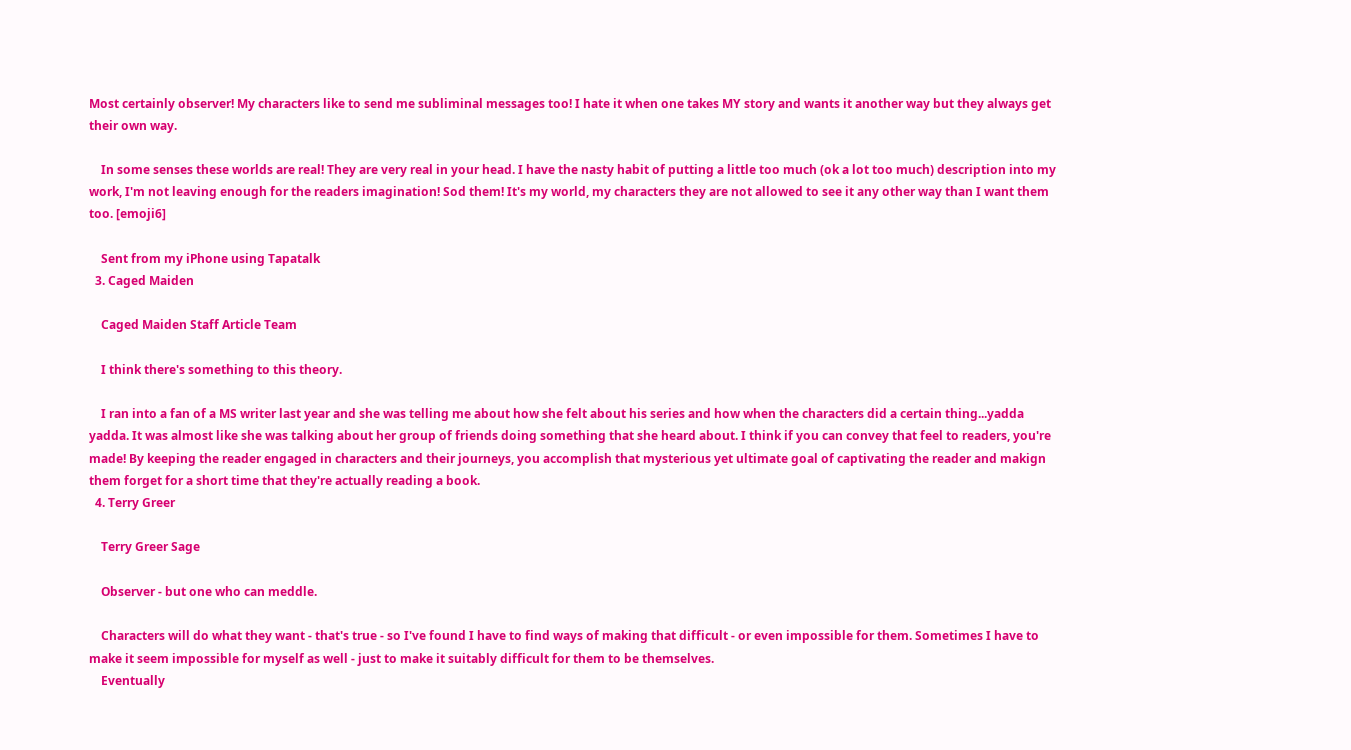Most certainly observer! My characters like to send me subliminal messages too! I hate it when one takes MY story and wants it another way but they always get their own way.

    In some senses these worlds are real! They are very real in your head. I have the nasty habit of putting a little too much (ok a lot too much) description into my work, I'm not leaving enough for the readers imagination! Sod them! It's my world, my characters they are not allowed to see it any other way than I want them too. [emoji6]

    Sent from my iPhone using Tapatalk
  3. Caged Maiden

    Caged Maiden Staff Article Team

    I think there's something to this theory.

    I ran into a fan of a MS writer last year and she was telling me about how she felt about his series and how when the characters did a certain thing...yadda yadda. It was almost like she was talking about her group of friends doing something that she heard about. I think if you can convey that feel to readers, you're made! By keeping the reader engaged in characters and their journeys, you accomplish that mysterious yet ultimate goal of captivating the reader and makign them forget for a short time that they're actually reading a book.
  4. Terry Greer

    Terry Greer Sage

    Observer - but one who can meddle.

    Characters will do what they want - that's true - so I've found I have to find ways of making that difficult - or even impossible for them. Sometimes I have to make it seem impossible for myself as well - just to make it suitably difficult for them to be themselves.
    Eventually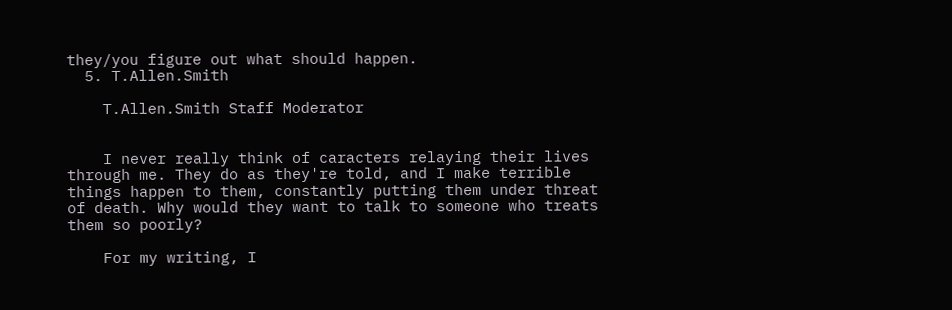they/you figure out what should happen.
  5. T.Allen.Smith

    T.Allen.Smith Staff Moderator


    I never really think of caracters relaying their lives through me. They do as they're told, and I make terrible things happen to them, constantly putting them under threat of death. Why would they want to talk to someone who treats them so poorly?

    For my writing, I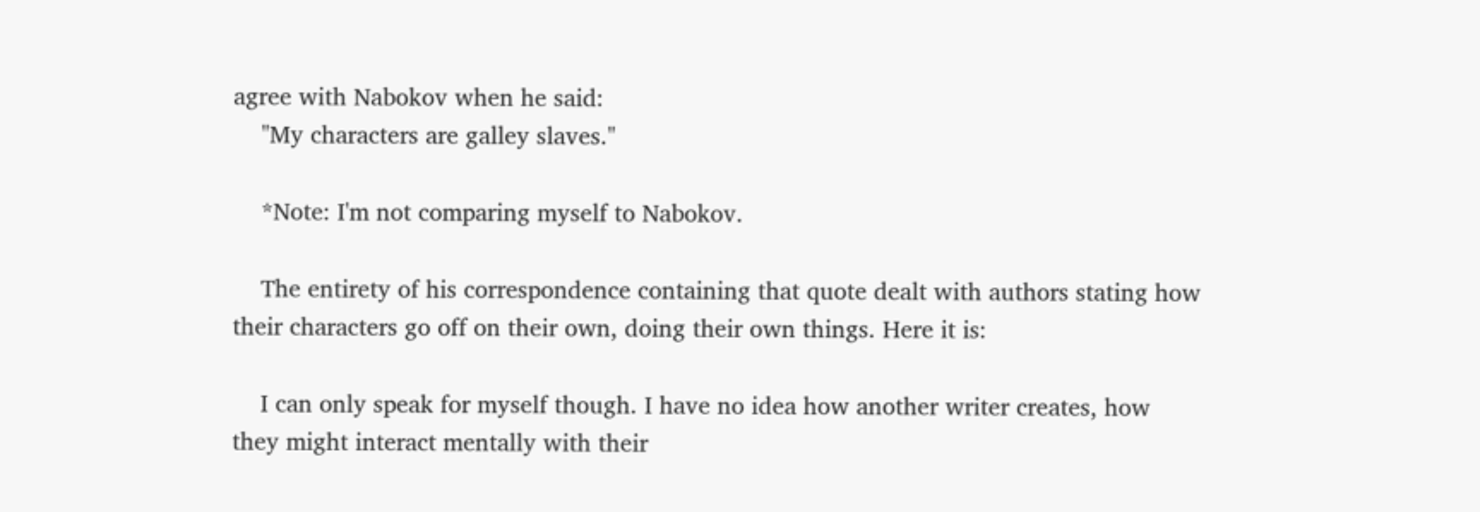agree with Nabokov when he said:
    "My characters are galley slaves."

    *Note: I'm not comparing myself to Nabokov.

    The entirety of his correspondence containing that quote dealt with authors stating how their characters go off on their own, doing their own things. Here it is:

    I can only speak for myself though. I have no idea how another writer creates, how they might interact mentally with their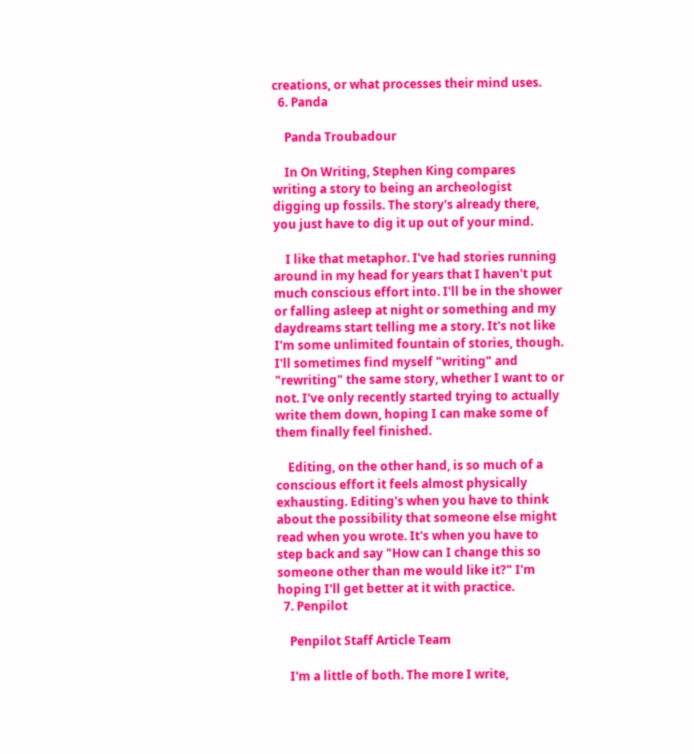creations, or what processes their mind uses.
  6. Panda

    Panda Troubadour

    In On Writing, Stephen King compares writing a story to being an archeologist digging up fossils. The story's already there, you just have to dig it up out of your mind.

    I like that metaphor. I've had stories running around in my head for years that I haven't put much conscious effort into. I'll be in the shower or falling asleep at night or something and my daydreams start telling me a story. It's not like I'm some unlimited fountain of stories, though. I'll sometimes find myself "writing" and "rewriting" the same story, whether I want to or not. I've only recently started trying to actually write them down, hoping I can make some of them finally feel finished.

    Editing, on the other hand, is so much of a conscious effort it feels almost physically exhausting. Editing's when you have to think about the possibility that someone else might read when you wrote. It's when you have to step back and say "How can I change this so someone other than me would like it?" I'm hoping I'll get better at it with practice.
  7. Penpilot

    Penpilot Staff Article Team

    I'm a little of both. The more I write,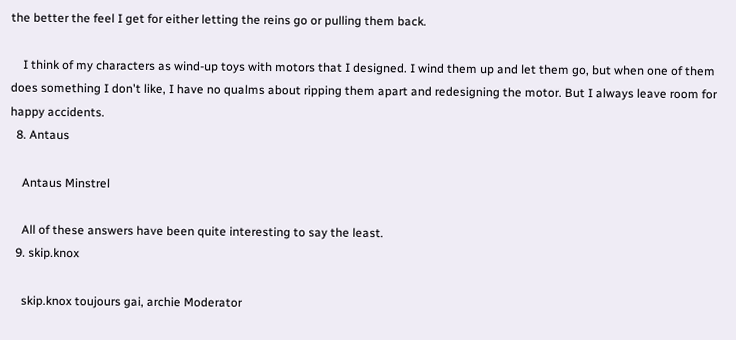the better the feel I get for either letting the reins go or pulling them back.

    I think of my characters as wind-up toys with motors that I designed. I wind them up and let them go, but when one of them does something I don't like, I have no qualms about ripping them apart and redesigning the motor. But I always leave room for happy accidents.
  8. Antaus

    Antaus Minstrel

    All of these answers have been quite interesting to say the least.
  9. skip.knox

    skip.knox toujours gai, archie Moderator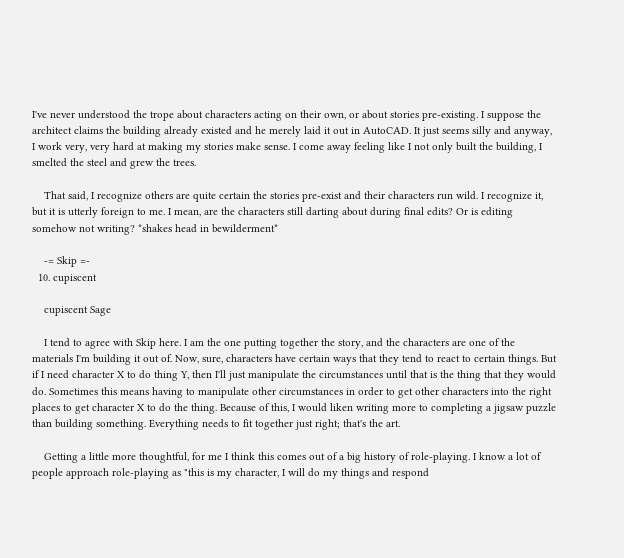I've never understood the trope about characters acting on their own, or about stories pre-existing. I suppose the architect claims the building already existed and he merely laid it out in AutoCAD. It just seems silly and anyway, I work very, very hard at making my stories make sense. I come away feeling like I not only built the building, I smelted the steel and grew the trees.

    That said, I recognize others are quite certain the stories pre-exist and their characters run wild. I recognize it, but it is utterly foreign to me. I mean, are the characters still darting about during final edits? Or is editing somehow not writing? *shakes head in bewilderment*

    -= Skip =-
  10. cupiscent

    cupiscent Sage

    I tend to agree with Skip here. I am the one putting together the story, and the characters are one of the materials I'm building it out of. Now, sure, characters have certain ways that they tend to react to certain things. But if I need character X to do thing Y, then I'll just manipulate the circumstances until that is the thing that they would do. Sometimes this means having to manipulate other circumstances in order to get other characters into the right places to get character X to do the thing. Because of this, I would liken writing more to completing a jigsaw puzzle than building something. Everything needs to fit together just right; that's the art.

    Getting a little more thoughtful, for me I think this comes out of a big history of role-playing. I know a lot of people approach role-playing as "this is my character, I will do my things and respond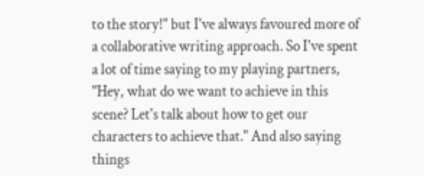to the story!" but I've always favoured more of a collaborative writing approach. So I've spent a lot of time saying to my playing partners, "Hey, what do we want to achieve in this scene? Let's talk about how to get our characters to achieve that." And also saying things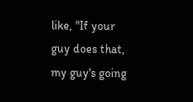like, "If your guy does that, my guy's going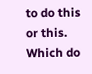to do this or this. Which do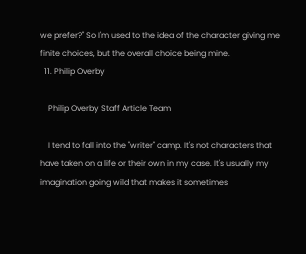we prefer?" So I'm used to the idea of the character giving me finite choices, but the overall choice being mine.
  11. Philip Overby

    Philip Overby Staff Article Team

    I tend to fall into the "writer" camp. It's not characters that have taken on a life or their own in my case. It's usually my imagination going wild that makes it sometimes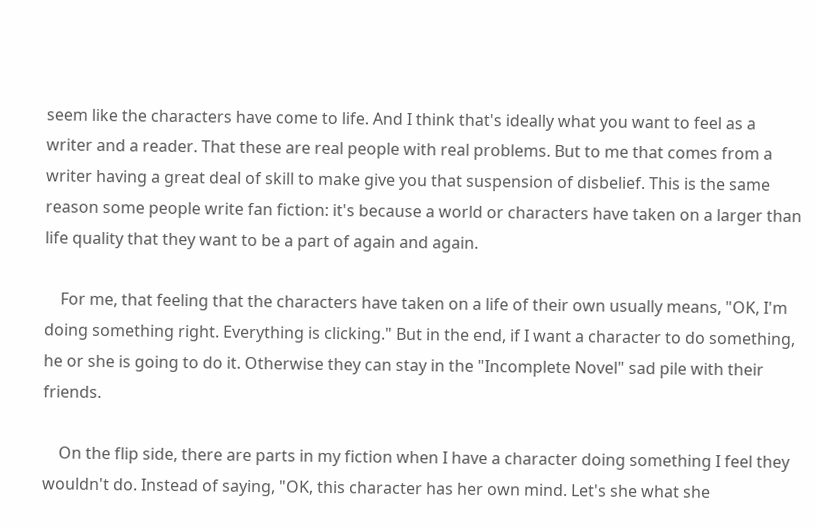seem like the characters have come to life. And I think that's ideally what you want to feel as a writer and a reader. That these are real people with real problems. But to me that comes from a writer having a great deal of skill to make give you that suspension of disbelief. This is the same reason some people write fan fiction: it's because a world or characters have taken on a larger than life quality that they want to be a part of again and again.

    For me, that feeling that the characters have taken on a life of their own usually means, "OK, I'm doing something right. Everything is clicking." But in the end, if I want a character to do something, he or she is going to do it. Otherwise they can stay in the "Incomplete Novel" sad pile with their friends.

    On the flip side, there are parts in my fiction when I have a character doing something I feel they wouldn't do. Instead of saying, "OK, this character has her own mind. Let's she what she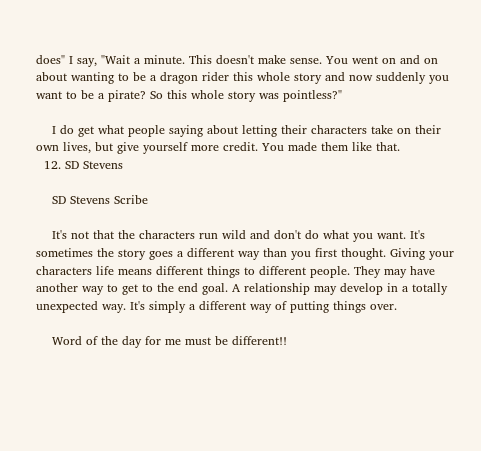does" I say, "Wait a minute. This doesn't make sense. You went on and on about wanting to be a dragon rider this whole story and now suddenly you want to be a pirate? So this whole story was pointless?"

    I do get what people saying about letting their characters take on their own lives, but give yourself more credit. You made them like that.
  12. SD Stevens

    SD Stevens Scribe

    It's not that the characters run wild and don't do what you want. It's sometimes the story goes a different way than you first thought. Giving your characters life means different things to different people. They may have another way to get to the end goal. A relationship may develop in a totally unexpected way. It's simply a different way of putting things over.

    Word of the day for me must be different!!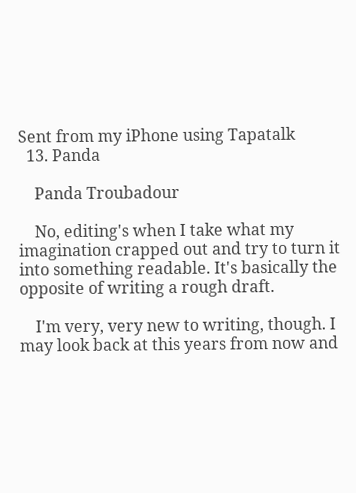Sent from my iPhone using Tapatalk
  13. Panda

    Panda Troubadour

    No, editing's when I take what my imagination crapped out and try to turn it into something readable. It's basically the opposite of writing a rough draft.

    I'm very, very new to writing, though. I may look back at this years from now and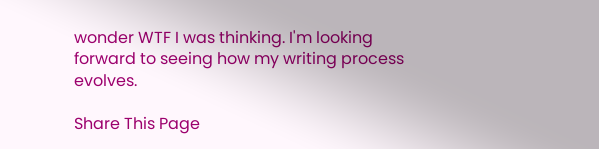wonder WTF I was thinking. I'm looking forward to seeing how my writing process evolves.

Share This Page